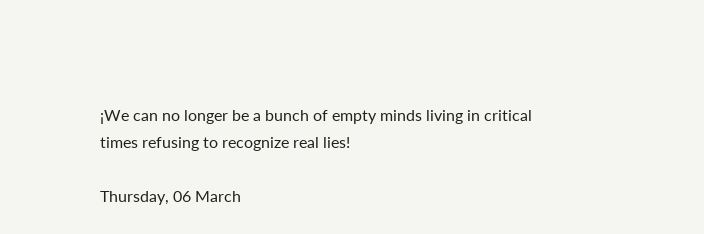¡We can no longer be a bunch of empty minds living in critical times refusing to recognize real lies!

Thursday, 06 March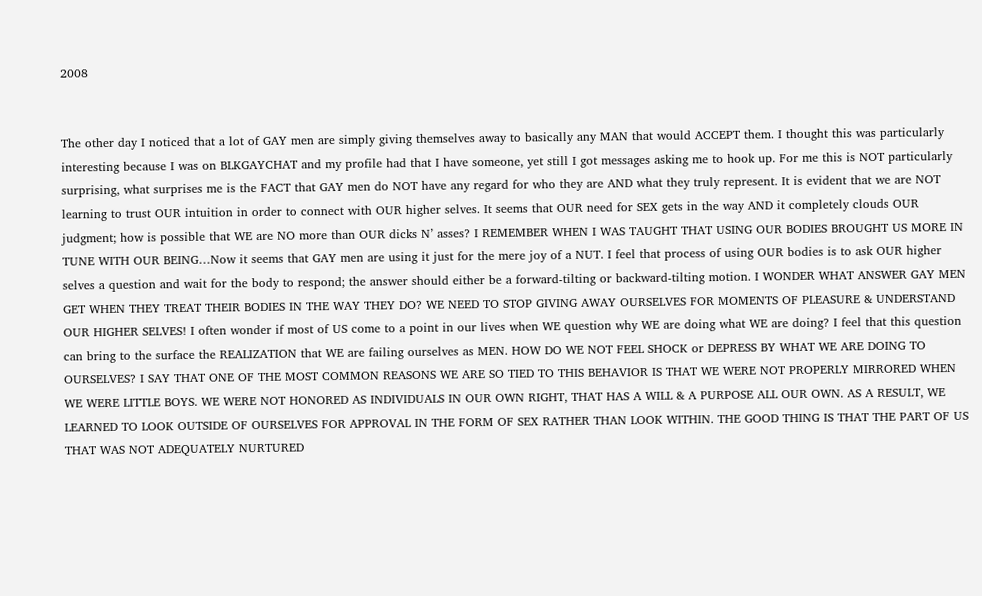2008


The other day I noticed that a lot of GAY men are simply giving themselves away to basically any MAN that would ACCEPT them. I thought this was particularly interesting because I was on BLKGAYCHAT and my profile had that I have someone, yet still I got messages asking me to hook up. For me this is NOT particularly surprising, what surprises me is the FACT that GAY men do NOT have any regard for who they are AND what they truly represent. It is evident that we are NOT learning to trust OUR intuition in order to connect with OUR higher selves. It seems that OUR need for SEX gets in the way AND it completely clouds OUR judgment; how is possible that WE are NO more than OUR dicks N’ asses? I REMEMBER WHEN I WAS TAUGHT THAT USING OUR BODIES BROUGHT US MORE IN TUNE WITH OUR BEING…Now it seems that GAY men are using it just for the mere joy of a NUT. I feel that process of using OUR bodies is to ask OUR higher selves a question and wait for the body to respond; the answer should either be a forward-tilting or backward-tilting motion. I WONDER WHAT ANSWER GAY MEN GET WHEN THEY TREAT THEIR BODIES IN THE WAY THEY DO? WE NEED TO STOP GIVING AWAY OURSELVES FOR MOMENTS OF PLEASURE & UNDERSTAND OUR HIGHER SELVES! I often wonder if most of US come to a point in our lives when WE question why WE are doing what WE are doing? I feel that this question can bring to the surface the REALIZATION that WE are failing ourselves as MEN. HOW DO WE NOT FEEL SHOCK or DEPRESS BY WHAT WE ARE DOING TO OURSELVES? I SAY THAT ONE OF THE MOST COMMON REASONS WE ARE SO TIED TO THIS BEHAVIOR IS THAT WE WERE NOT PROPERLY MIRRORED WHEN WE WERE LITTLE BOYS. WE WERE NOT HONORED AS INDIVIDUALS IN OUR OWN RIGHT, THAT HAS A WILL & A PURPOSE ALL OUR OWN. AS A RESULT, WE LEARNED TO LOOK OUTSIDE OF OURSELVES FOR APPROVAL IN THE FORM OF SEX RATHER THAN LOOK WITHIN. THE GOOD THING IS THAT THE PART OF US THAT WAS NOT ADEQUATELY NURTURED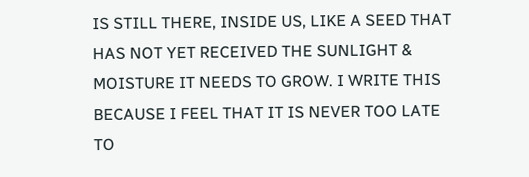IS STILL THERE, INSIDE US, LIKE A SEED THAT HAS NOT YET RECEIVED THE SUNLIGHT & MOISTURE IT NEEDS TO GROW. I WRITE THIS BECAUSE I FEEL THAT IT IS NEVER TOO LATE TO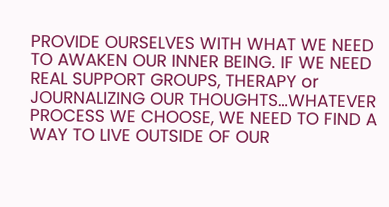PROVIDE OURSELVES WITH WHAT WE NEED TO AWAKEN OUR INNER BEING. IF WE NEED REAL SUPPORT GROUPS, THERAPY or JOURNALIZING OUR THOUGHTS…WHATEVER PROCESS WE CHOOSE, WE NEED TO FIND A WAY TO LIVE OUTSIDE OF OUR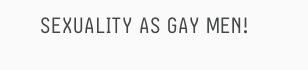SEXUALITY AS GAY MEN!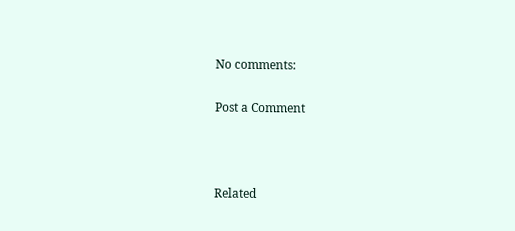No comments:

Post a Comment



Related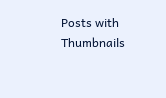Posts with Thumbnails